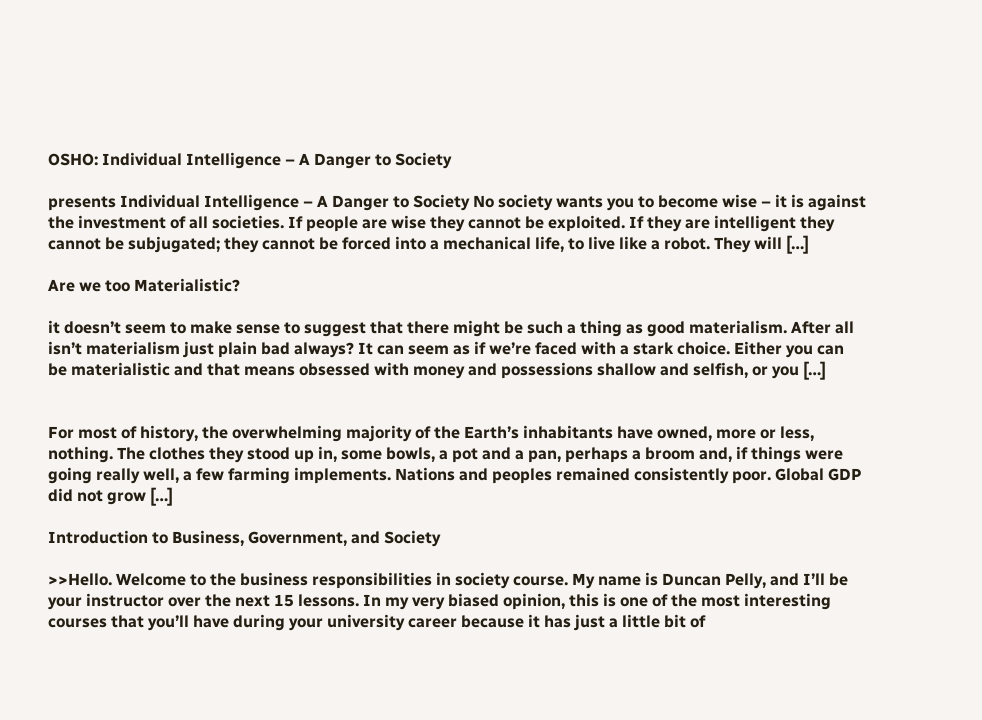OSHO: Individual Intelligence – A Danger to Society

presents Individual Intelligence – A Danger to Society No society wants you to become wise – it is against the investment of all societies. If people are wise they cannot be exploited. If they are intelligent they cannot be subjugated; they cannot be forced into a mechanical life, to live like a robot. They will […]

Are we too Materialistic?

it doesn’t seem to make sense to suggest that there might be such a thing as good materialism. After all isn’t materialism just plain bad always? It can seem as if we’re faced with a stark choice. Either you can be materialistic and that means obsessed with money and possessions shallow and selfish, or you […]


For most of history, the overwhelming majority of the Earth’s inhabitants have owned, more or less, nothing. The clothes they stood up in, some bowls, a pot and a pan, perhaps a broom and, if things were going really well, a few farming implements. Nations and peoples remained consistently poor. Global GDP did not grow […]

Introduction to Business, Government, and Society

>>Hello. Welcome to the business responsibilities in society course. My name is Duncan Pelly, and I’ll be your instructor over the next 15 lessons. In my very biased opinion, this is one of the most interesting courses that you’ll have during your university career because it has just a little bit of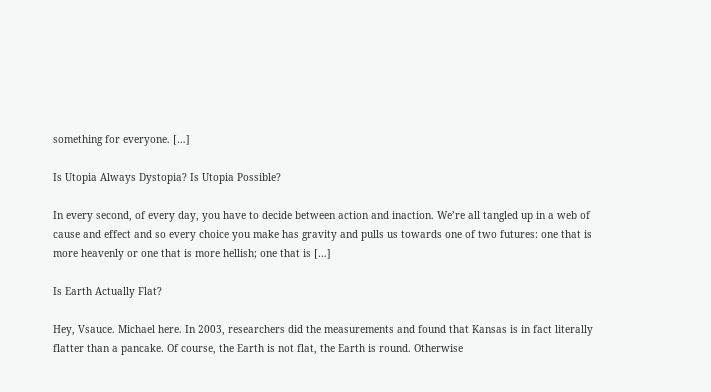something for everyone. […]

Is Utopia Always Dystopia? Is Utopia Possible?

In every second, of every day, you have to decide between action and inaction. We’re all tangled up in a web of cause and effect and so every choice you make has gravity and pulls us towards one of two futures: one that is more heavenly or one that is more hellish; one that is […]

Is Earth Actually Flat?

Hey, Vsauce. Michael here. In 2003, researchers did the measurements and found that Kansas is in fact literally flatter than a pancake. Of course, the Earth is not flat, the Earth is round. Otherwise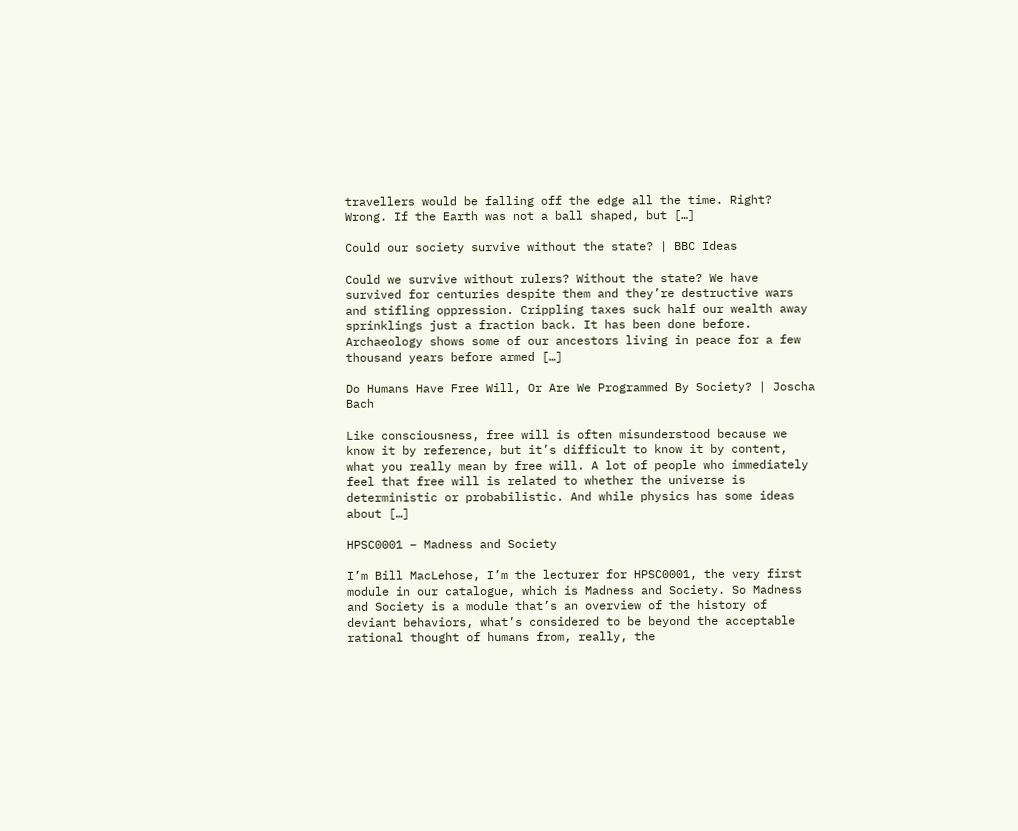travellers would be falling off the edge all the time. Right? Wrong. If the Earth was not a ball shaped, but […]

Could our society survive without the state? | BBC Ideas

Could we survive without rulers? Without the state? We have survived for centuries despite them and they’re destructive wars and stifling oppression. Crippling taxes suck half our wealth away sprinklings just a fraction back. It has been done before. Archaeology shows some of our ancestors living in peace for a few thousand years before armed […]

Do Humans Have Free Will, Or Are We Programmed By Society? | Joscha Bach

Like consciousness, free will is often misunderstood because we know it by reference, but it’s difficult to know it by content, what you really mean by free will. A lot of people who immediately feel that free will is related to whether the universe is deterministic or probabilistic. And while physics has some ideas about […]

HPSC0001 – Madness and Society

I’m Bill MacLehose, I’m the lecturer for HPSC0001, the very first module in our catalogue, which is Madness and Society. So Madness and Society is a module that’s an overview of the history of deviant behaviors, what’s considered to be beyond the acceptable rational thought of humans from, really, the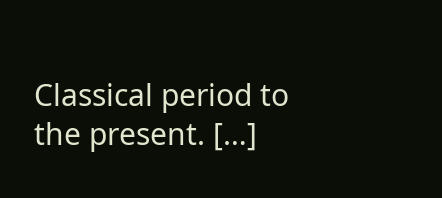Classical period to the present. […]